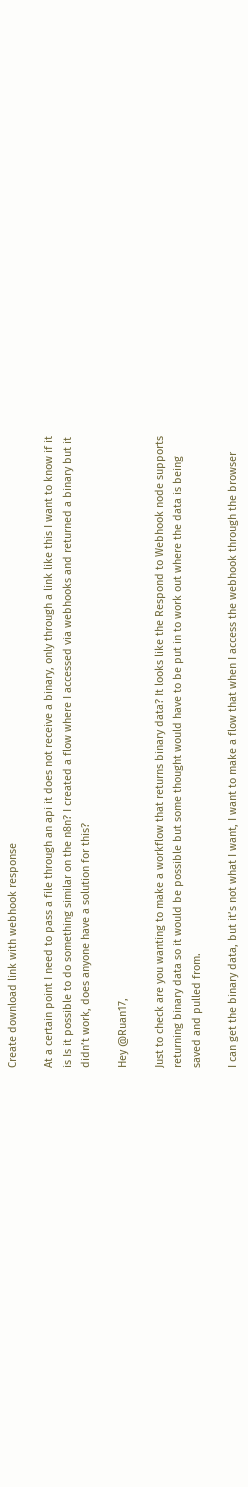Create download link with webhook response

At a certain point I need to pass a file through an api it does not receive a binary, only through a link like this I want to know if it is Is it possible to do something similar on the n8n? I created a flow where I accessed via webhooks and returned a binary but it didn’t work, does anyone have a solution for this?

Hey @Ruan17,

Just to check are you wanting to make a workflow that returns binary data? It looks like the Respond to Webhook node supports returning binary data so it would be possible but some thought would have to be put in to work out where the data is being saved and pulled from.

I can get the binary data, but it’s not what I want, I want to make a flow that when I access the webhook through the browser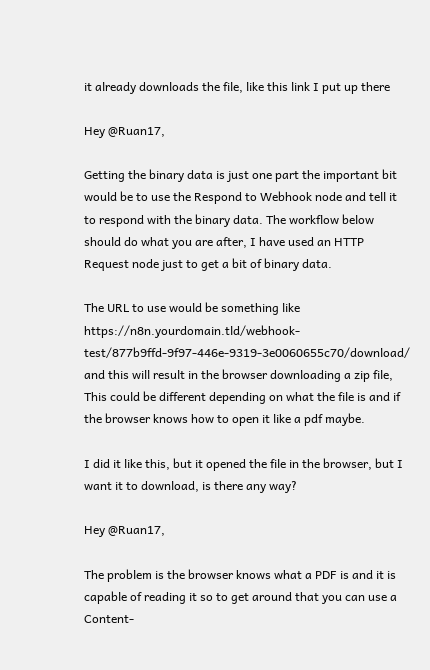it already downloads the file, like this link I put up there

Hey @Ruan17,

Getting the binary data is just one part the important bit would be to use the Respond to Webhook node and tell it to respond with the binary data. The workflow below should do what you are after, I have used an HTTP Request node just to get a bit of binary data.

The URL to use would be something like https://n8n.yourdomain.tld/webhook-test/877b9ffd-9f97-446e-9319-3e0060655c70/download/ and this will result in the browser downloading a zip file, This could be different depending on what the file is and if the browser knows how to open it like a pdf maybe.

I did it like this, but it opened the file in the browser, but I want it to download, is there any way?

Hey @Ruan17,

The problem is the browser knows what a PDF is and it is capable of reading it so to get around that you can use a Content-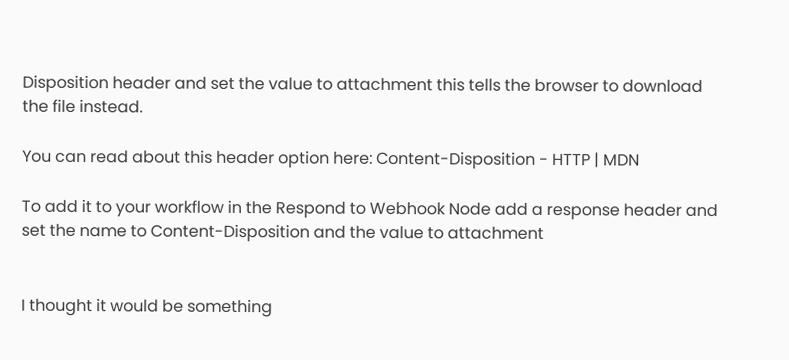Disposition header and set the value to attachment this tells the browser to download the file instead.

You can read about this header option here: Content-Disposition - HTTP | MDN

To add it to your workflow in the Respond to Webhook Node add a response header and set the name to Content-Disposition and the value to attachment


I thought it would be something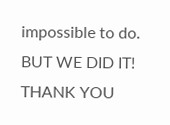impossible to do. BUT WE DID IT! THANK YOU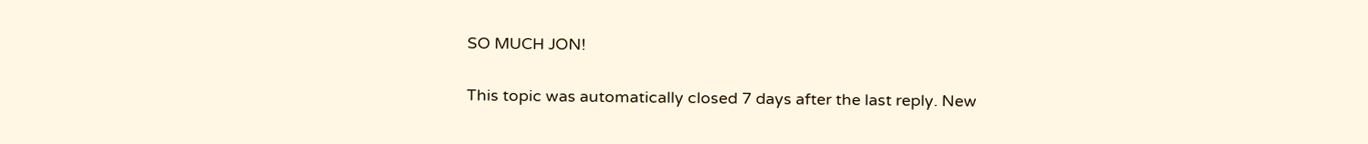SO MUCH JON!


This topic was automatically closed 7 days after the last reply. New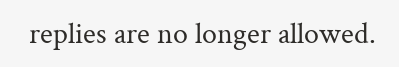replies are no longer allowed.